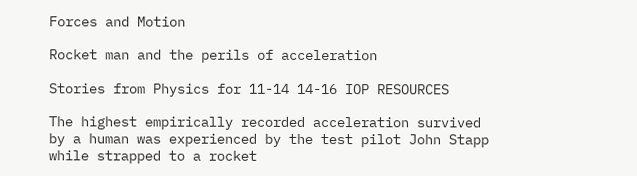Forces and Motion

Rocket man and the perils of acceleration

Stories from Physics for 11-14 14-16 IOP RESOURCES

The highest empirically recorded acceleration survived by a human was experienced by the test pilot John Stapp while strapped to a rocket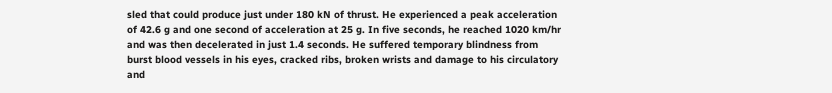sled that could produce just under 180 kN of thrust. He experienced a peak acceleration of 42.6 g and one second of acceleration at 25 g. In five seconds, he reached 1020 km/hr and was then decelerated in just 1.4 seconds. He suffered temporary blindness from burst blood vessels in his eyes, cracked ribs, broken wrists and damage to his circulatory and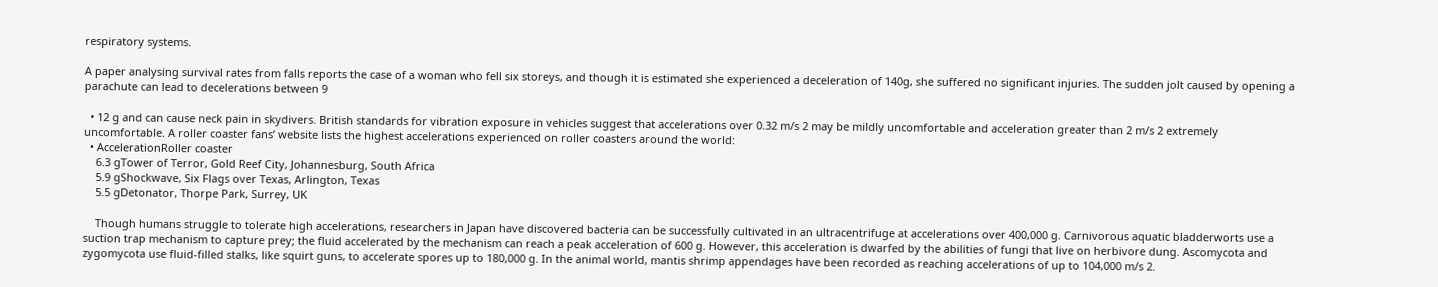respiratory systems.

A paper analysing survival rates from falls reports the case of a woman who fell six storeys, and though it is estimated she experienced a deceleration of 140g, she suffered no significant injuries. The sudden jolt caused by opening a parachute can lead to decelerations between 9

  • 12 g and can cause neck pain in skydivers. British standards for vibration exposure in vehicles suggest that accelerations over 0.32 m/s 2 may be mildly uncomfortable and acceleration greater than 2 m/s 2 extremely uncomfortable. A roller coaster fans’ website lists the highest accelerations experienced on roller coasters around the world:
  • AccelerationRoller coaster
    6.3 gTower of Terror, Gold Reef City, Johannesburg, South Africa
    5.9 gShockwave, Six Flags over Texas, Arlington, Texas
    5.5 gDetonator, Thorpe Park, Surrey, UK

    Though humans struggle to tolerate high accelerations, researchers in Japan have discovered bacteria can be successfully cultivated in an ultracentrifuge at accelerations over 400,000 g. Carnivorous aquatic bladderworts use a suction trap mechanism to capture prey; the fluid accelerated by the mechanism can reach a peak acceleration of 600 g. However, this acceleration is dwarfed by the abilities of fungi that live on herbivore dung. Ascomycota and zygomycota use fluid-filled stalks, like squirt guns, to accelerate spores up to 180,000 g. In the animal world, mantis shrimp appendages have been recorded as reaching accelerations of up to 104,000 m/s 2.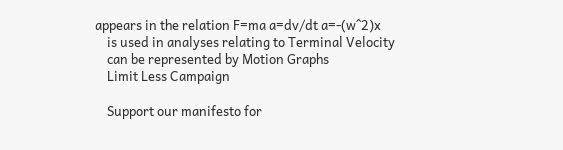appears in the relation F=ma a=dv/dt a=-(w^2)x
    is used in analyses relating to Terminal Velocity
    can be represented by Motion Graphs
    Limit Less Campaign

    Support our manifesto for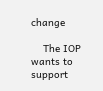change

    The IOP wants to support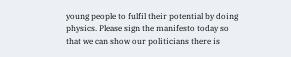young people to fulfil their potential by doing physics. Please sign the manifesto today so that we can show our politicians there is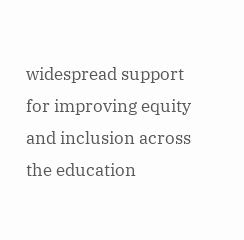widespread support for improving equity and inclusion across the education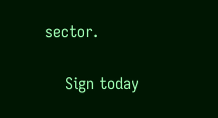sector.

    Sign today